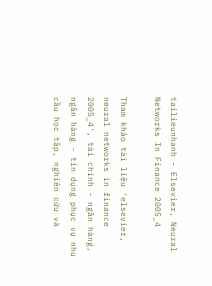tailieunhanh - Elsevier, Neural Networks In Finance 2005_4

Tham khảo tài liệu 'elsevier, neural networks in finance 2005_4', tài chính - ngân hàng, ngân hàng - tín dụng phục vụ nhu cầu học tập, nghiên cứu và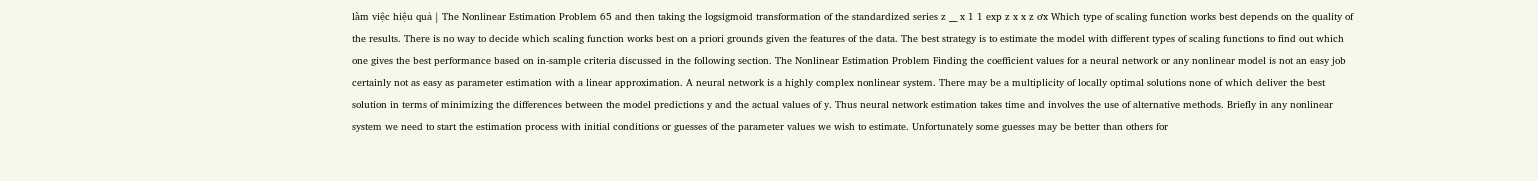làm việc hiệu quả | The Nonlinear Estimation Problem 65 and then taking the logsigmoid transformation of the standardized series z __ x 1 1 exp z x x z ơx Which type of scaling function works best depends on the quality of the results. There is no way to decide which scaling function works best on a priori grounds given the features of the data. The best strategy is to estimate the model with different types of scaling functions to find out which one gives the best performance based on in-sample criteria discussed in the following section. The Nonlinear Estimation Problem Finding the coefficient values for a neural network or any nonlinear model is not an easy job certainly not as easy as parameter estimation with a linear approximation. A neural network is a highly complex nonlinear system. There may be a multiplicity of locally optimal solutions none of which deliver the best solution in terms of minimizing the differences between the model predictions y and the actual values of y. Thus neural network estimation takes time and involves the use of alternative methods. Briefly in any nonlinear system we need to start the estimation process with initial conditions or guesses of the parameter values we wish to estimate. Unfortunately some guesses may be better than others for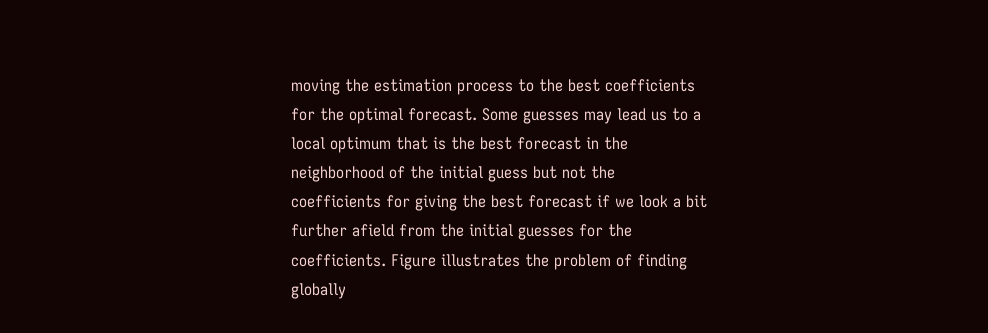moving the estimation process to the best coefficients for the optimal forecast. Some guesses may lead us to a local optimum that is the best forecast in the neighborhood of the initial guess but not the coefficients for giving the best forecast if we look a bit further afield from the initial guesses for the coefficients. Figure illustrates the problem of finding globally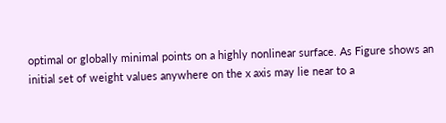optimal or globally minimal points on a highly nonlinear surface. As Figure shows an initial set of weight values anywhere on the x axis may lie near to a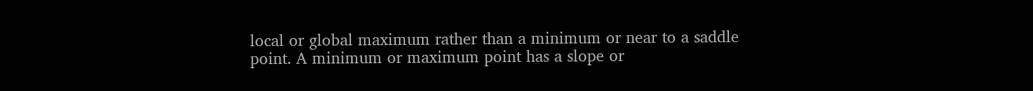local or global maximum rather than a minimum or near to a saddle point. A minimum or maximum point has a slope or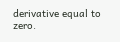derivative equal to zero.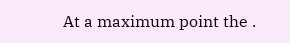At a maximum point the .